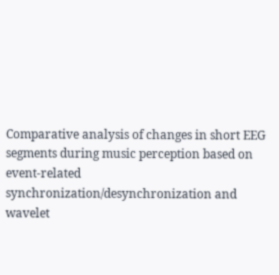Comparative analysis of changes in short EEG segments during music perception based on event-related synchronization/desynchronization and wavelet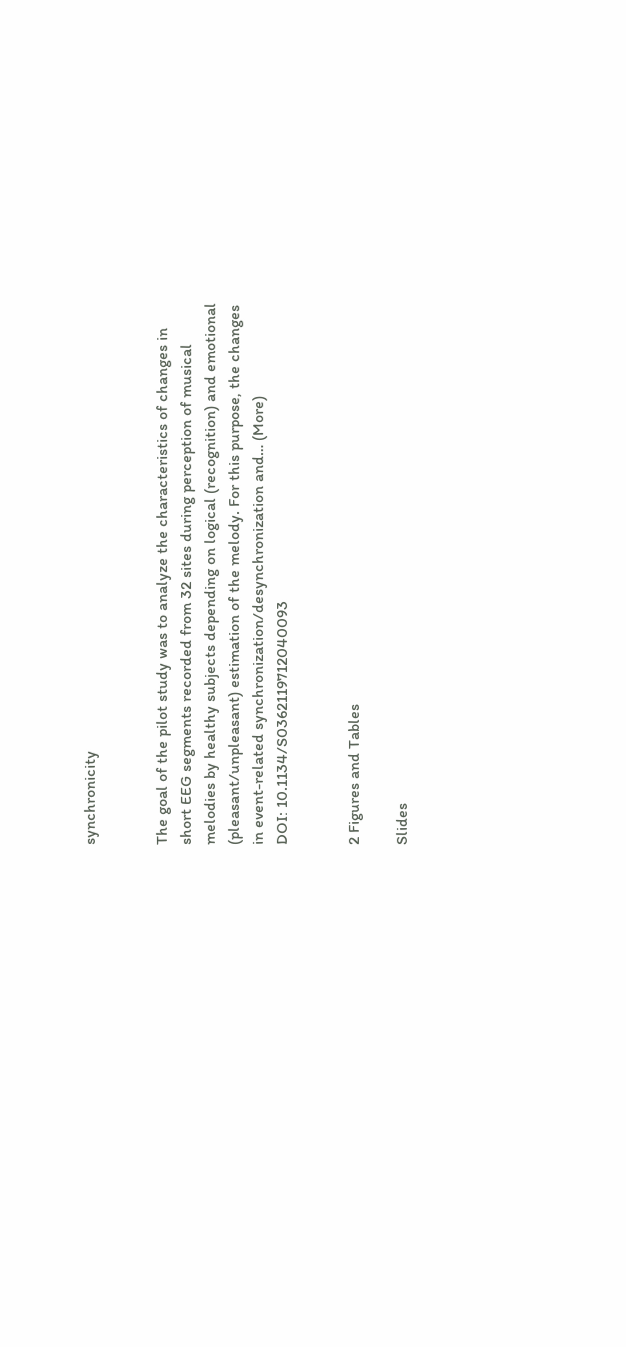synchronicity


The goal of the pilot study was to analyze the characteristics of changes in short EEG segments recorded from 32 sites during perception of musical melodies by healthy subjects depending on logical (recognition) and emotional (pleasant/unpleasant) estimation of the melody. For this purpose, the changes in event-related synchronization/desynchronization and… (More)
DOI: 10.1134/S0362119712040093


2 Figures and Tables

Slides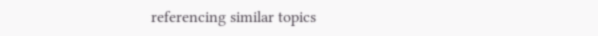referencing similar topics